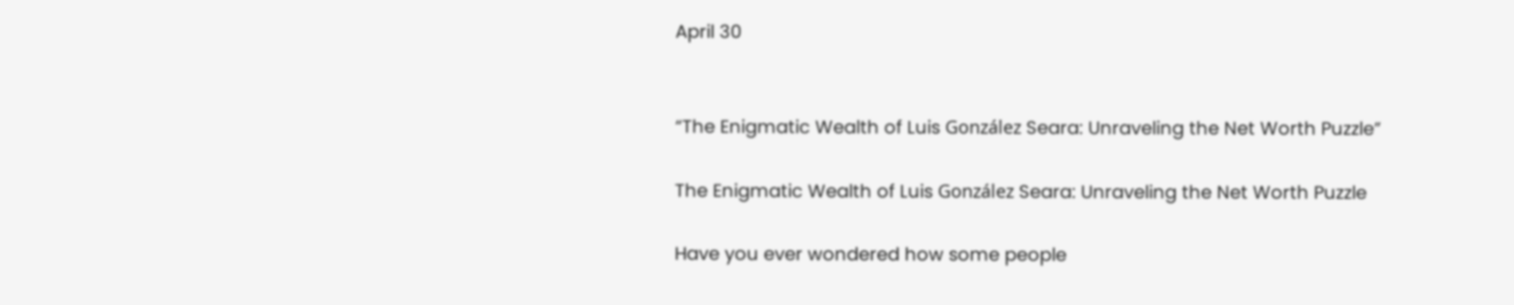April 30


“The Enigmatic Wealth of Luis González Seara: Unraveling the Net Worth Puzzle”

The Enigmatic Wealth of Luis González Seara: Unraveling the Net Worth Puzzle

Have you ever wondered how some people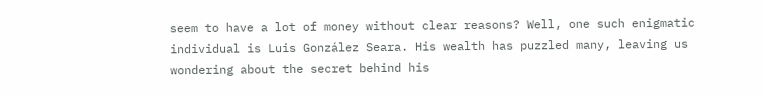seem to have a lot of money without clear reasons? Well, one such enigmatic individual is Luis González Seara. His wealth has puzzled many, leaving us wondering about the secret behind his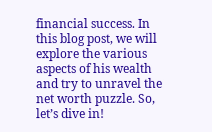financial success. In this blog post, we will explore the various aspects of his wealth and try to unravel the net worth puzzle. So, let’s dive in!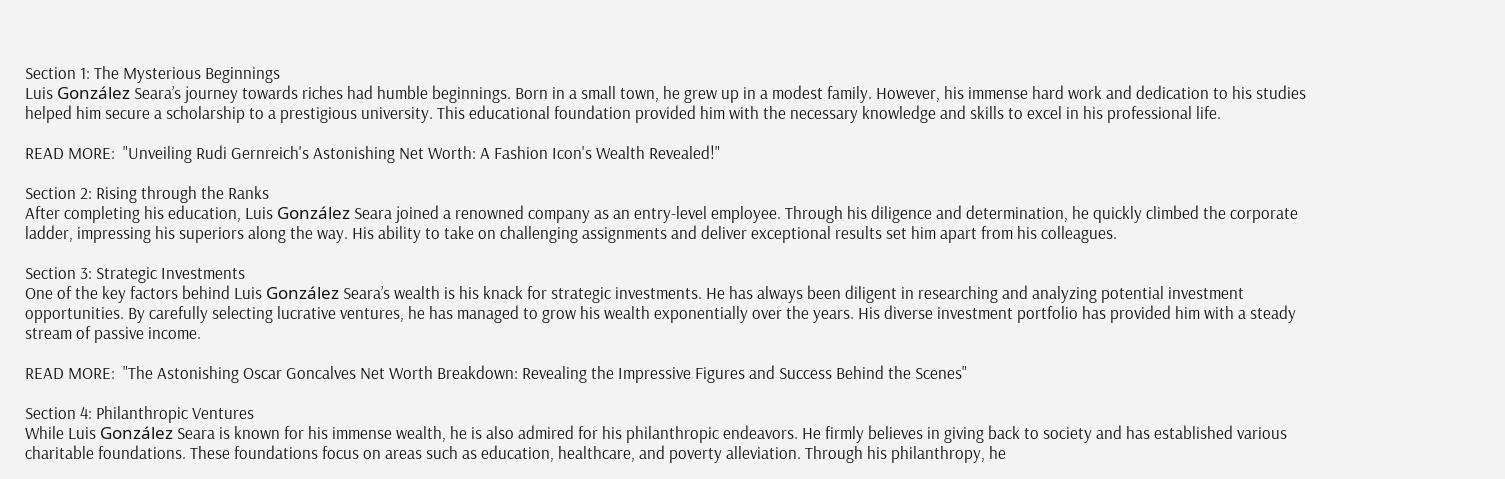Section 1: The Mysterious Beginnings
Luis González Seara’s journey towards riches had humble beginnings. Born in a small town, he grew up in a modest family. However, his immense hard work and dedication to his studies helped him secure a scholarship to a prestigious university. This educational foundation provided him with the necessary knowledge and skills to excel in his professional life.

READ MORE:  "Unveiling Rudi Gernreich's Astonishing Net Worth: A Fashion Icon's Wealth Revealed!"

Section 2: Rising through the Ranks
After completing his education, Luis González Seara joined a renowned company as an entry-level employee. Through his diligence and determination, he quickly climbed the corporate ladder, impressing his superiors along the way. His ability to take on challenging assignments and deliver exceptional results set him apart from his colleagues.

Section 3: Strategic Investments
One of the key factors behind Luis González Seara’s wealth is his knack for strategic investments. He has always been diligent in researching and analyzing potential investment opportunities. By carefully selecting lucrative ventures, he has managed to grow his wealth exponentially over the years. His diverse investment portfolio has provided him with a steady stream of passive income.

READ MORE:  "The Astonishing Oscar Goncalves Net Worth Breakdown: Revealing the Impressive Figures and Success Behind the Scenes"

Section 4: Philanthropic Ventures
While Luis González Seara is known for his immense wealth, he is also admired for his philanthropic endeavors. He firmly believes in giving back to society and has established various charitable foundations. These foundations focus on areas such as education, healthcare, and poverty alleviation. Through his philanthropy, he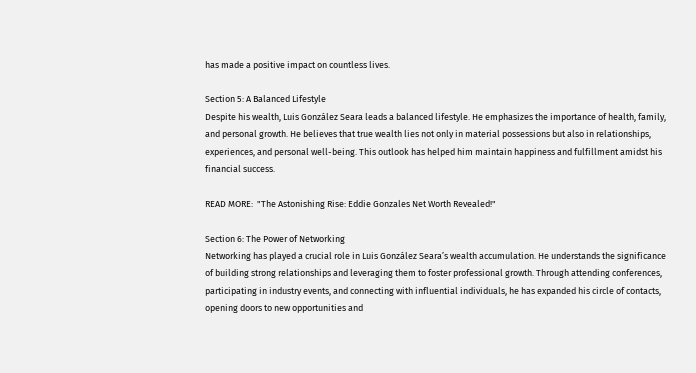has made a positive impact on countless lives.

Section 5: A Balanced Lifestyle
Despite his wealth, Luis González Seara leads a balanced lifestyle. He emphasizes the importance of health, family, and personal growth. He believes that true wealth lies not only in material possessions but also in relationships, experiences, and personal well-being. This outlook has helped him maintain happiness and fulfillment amidst his financial success.

READ MORE:  "The Astonishing Rise: Eddie Gonzales Net Worth Revealed!"

Section 6: The Power of Networking
Networking has played a crucial role in Luis González Seara’s wealth accumulation. He understands the significance of building strong relationships and leveraging them to foster professional growth. Through attending conferences, participating in industry events, and connecting with influential individuals, he has expanded his circle of contacts, opening doors to new opportunities and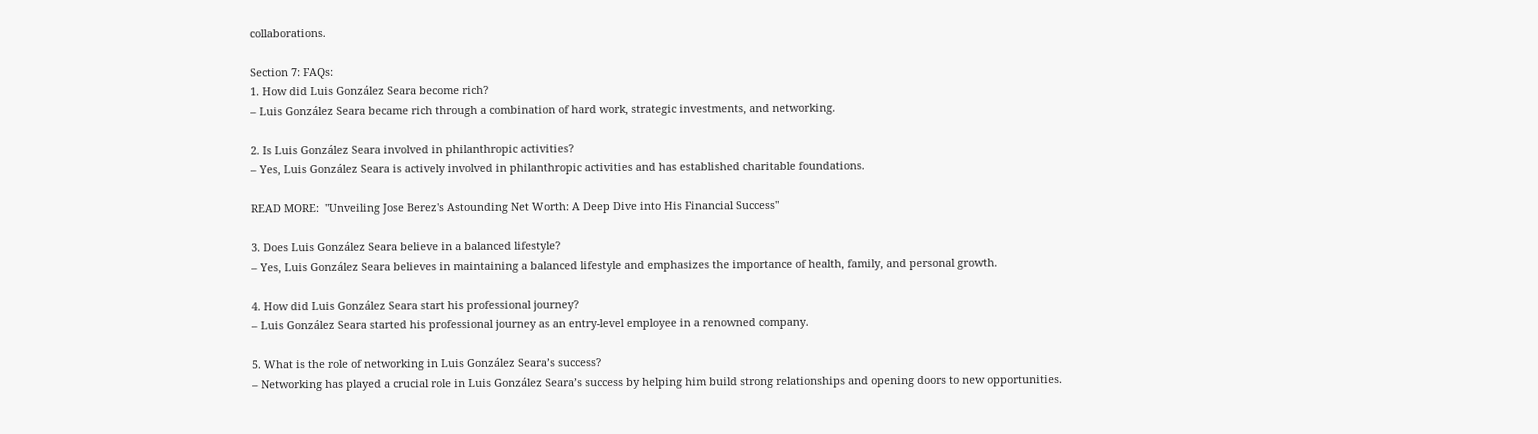collaborations.

Section 7: FAQs:
1. How did Luis González Seara become rich?
– Luis González Seara became rich through a combination of hard work, strategic investments, and networking.

2. Is Luis González Seara involved in philanthropic activities?
– Yes, Luis González Seara is actively involved in philanthropic activities and has established charitable foundations.

READ MORE:  "Unveiling Jose Berez's Astounding Net Worth: A Deep Dive into His Financial Success"

3. Does Luis González Seara believe in a balanced lifestyle?
– Yes, Luis González Seara believes in maintaining a balanced lifestyle and emphasizes the importance of health, family, and personal growth.

4. How did Luis González Seara start his professional journey?
– Luis González Seara started his professional journey as an entry-level employee in a renowned company.

5. What is the role of networking in Luis González Seara’s success?
– Networking has played a crucial role in Luis González Seara’s success by helping him build strong relationships and opening doors to new opportunities.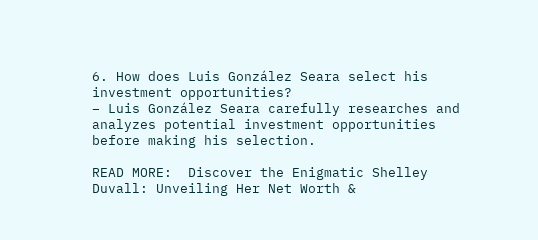6. How does Luis González Seara select his investment opportunities?
– Luis González Seara carefully researches and analyzes potential investment opportunities before making his selection.

READ MORE:  Discover the Enigmatic Shelley Duvall: Unveiling Her Net Worth &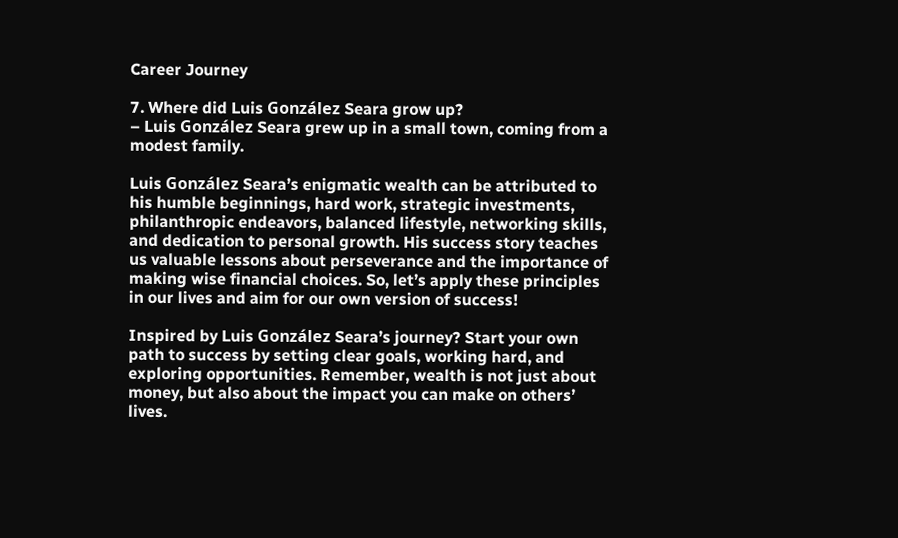Career Journey

7. Where did Luis González Seara grow up?
– Luis González Seara grew up in a small town, coming from a modest family.

Luis González Seara’s enigmatic wealth can be attributed to his humble beginnings, hard work, strategic investments, philanthropic endeavors, balanced lifestyle, networking skills, and dedication to personal growth. His success story teaches us valuable lessons about perseverance and the importance of making wise financial choices. So, let’s apply these principles in our lives and aim for our own version of success!

Inspired by Luis González Seara’s journey? Start your own path to success by setting clear goals, working hard, and exploring opportunities. Remember, wealth is not just about money, but also about the impact you can make on others’ lives.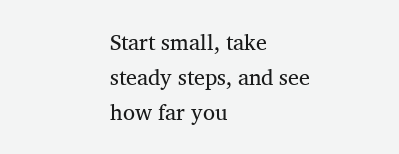Start small, take steady steps, and see how far you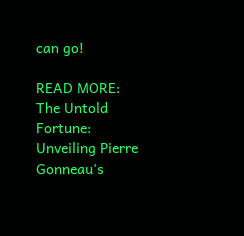can go!

READ MORE:  The Untold Fortune: Unveiling Pierre Gonneau's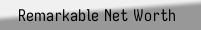Remarkable Net Worth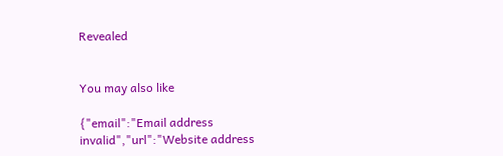Revealed


You may also like

{"email":"Email address invalid","url":"Website address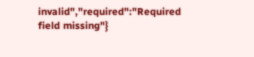invalid","required":"Required field missing"}